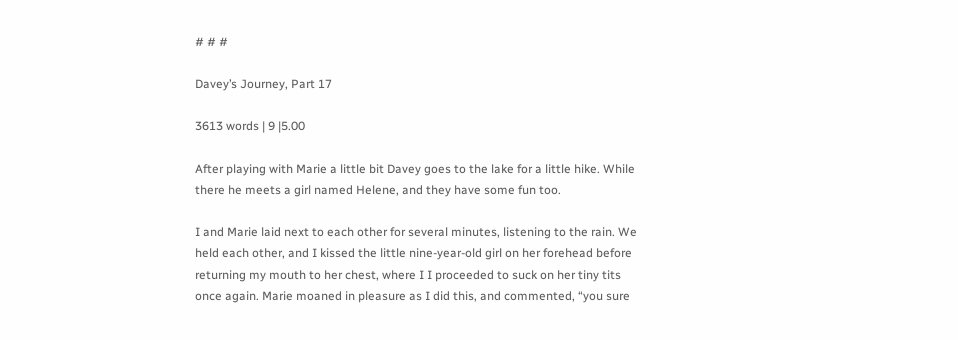# # #

Davey’s Journey, Part 17

3613 words | 9 |5.00

After playing with Marie a little bit Davey goes to the lake for a little hike. While there he meets a girl named Helene, and they have some fun too.

I and Marie laid next to each other for several minutes, listening to the rain. We held each other, and I kissed the little nine-year-old girl on her forehead before returning my mouth to her chest, where I I proceeded to suck on her tiny tits once again. Marie moaned in pleasure as I did this, and commented, “you sure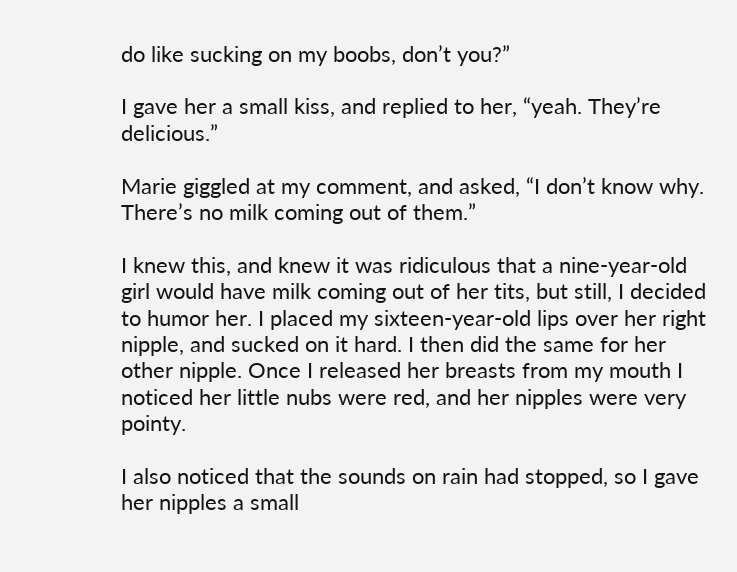do like sucking on my boobs, don’t you?”

I gave her a small kiss, and replied to her, “yeah. They’re delicious.”

Marie giggled at my comment, and asked, “I don’t know why. There’s no milk coming out of them.”

I knew this, and knew it was ridiculous that a nine-year-old girl would have milk coming out of her tits, but still, I decided to humor her. I placed my sixteen-year-old lips over her right nipple, and sucked on it hard. I then did the same for her other nipple. Once I released her breasts from my mouth I noticed her little nubs were red, and her nipples were very pointy.

I also noticed that the sounds on rain had stopped, so I gave her nipples a small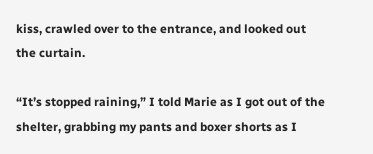kiss, crawled over to the entrance, and looked out the curtain.

“It’s stopped raining,” I told Marie as I got out of the shelter, grabbing my pants and boxer shorts as I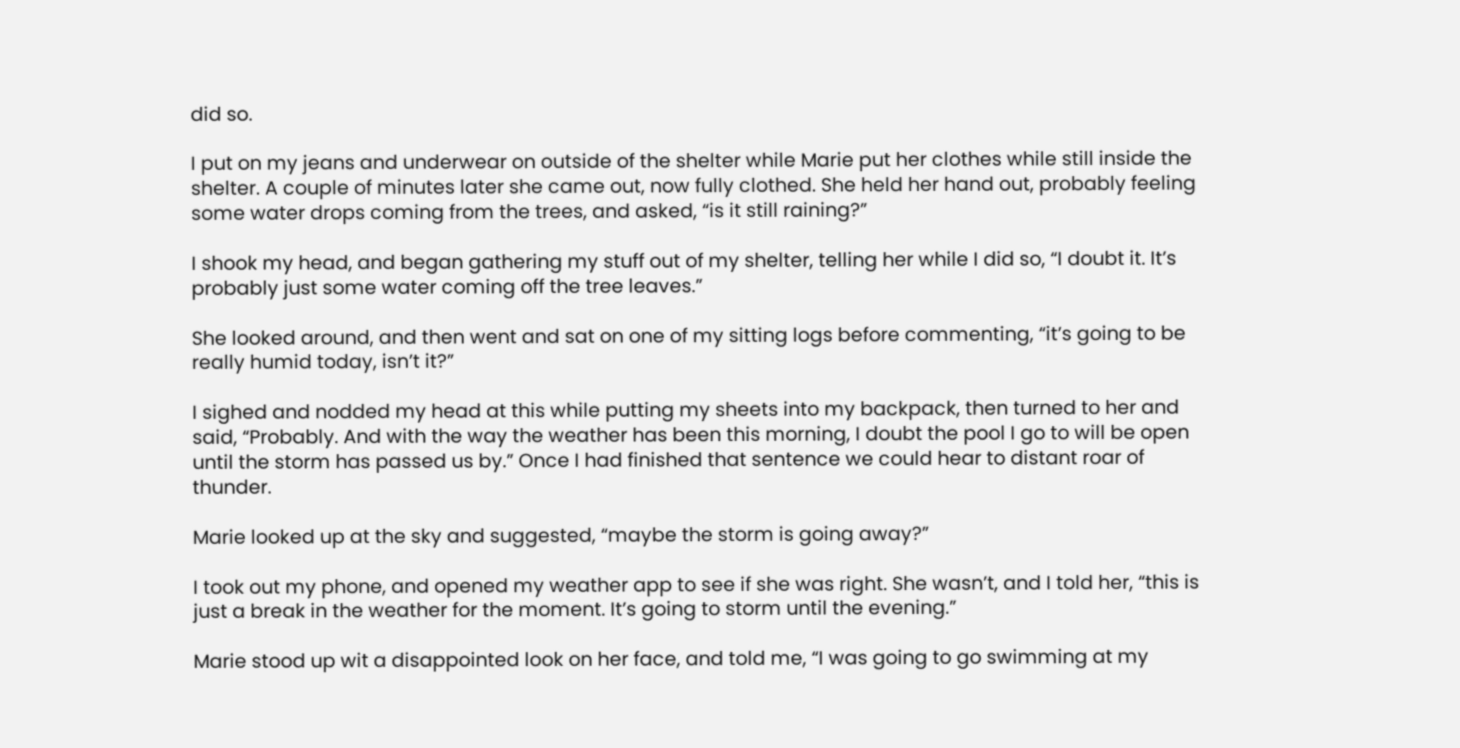did so.

I put on my jeans and underwear on outside of the shelter while Marie put her clothes while still inside the shelter. A couple of minutes later she came out, now fully clothed. She held her hand out, probably feeling some water drops coming from the trees, and asked, “is it still raining?”

I shook my head, and began gathering my stuff out of my shelter, telling her while I did so, “I doubt it. It’s probably just some water coming off the tree leaves.”

She looked around, and then went and sat on one of my sitting logs before commenting, “it’s going to be really humid today, isn’t it?”

I sighed and nodded my head at this while putting my sheets into my backpack, then turned to her and said, “Probably. And with the way the weather has been this morning, I doubt the pool I go to will be open until the storm has passed us by.” Once I had finished that sentence we could hear to distant roar of thunder.

Marie looked up at the sky and suggested, “maybe the storm is going away?”

I took out my phone, and opened my weather app to see if she was right. She wasn’t, and I told her, “this is just a break in the weather for the moment. It’s going to storm until the evening.”

Marie stood up wit a disappointed look on her face, and told me, “I was going to go swimming at my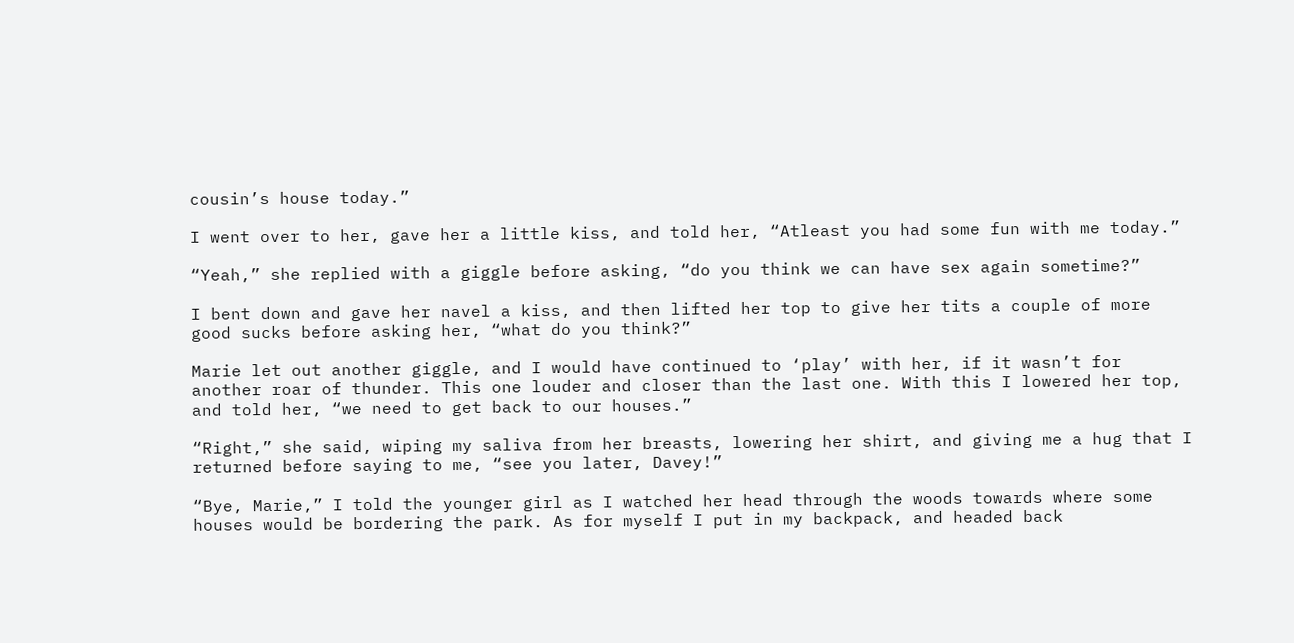cousin’s house today.”

I went over to her, gave her a little kiss, and told her, “Atleast you had some fun with me today.”

“Yeah,” she replied with a giggle before asking, “do you think we can have sex again sometime?”

I bent down and gave her navel a kiss, and then lifted her top to give her tits a couple of more good sucks before asking her, “what do you think?”

Marie let out another giggle, and I would have continued to ‘play’ with her, if it wasn’t for another roar of thunder. This one louder and closer than the last one. With this I lowered her top, and told her, “we need to get back to our houses.”

“Right,” she said, wiping my saliva from her breasts, lowering her shirt, and giving me a hug that I returned before saying to me, “see you later, Davey!”

“Bye, Marie,” I told the younger girl as I watched her head through the woods towards where some houses would be bordering the park. As for myself I put in my backpack, and headed back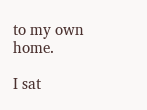to my own home.

I sat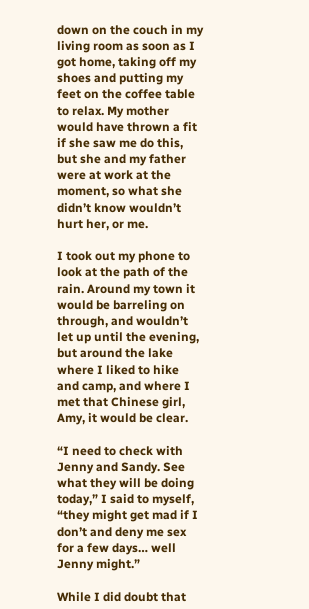down on the couch in my living room as soon as I got home, taking off my shoes and putting my feet on the coffee table to relax. My mother would have thrown a fit if she saw me do this, but she and my father were at work at the moment, so what she didn’t know wouldn’t hurt her, or me.

I took out my phone to look at the path of the rain. Around my town it would be barreling on through, and wouldn’t let up until the evening, but around the lake where I liked to hike and camp, and where I met that Chinese girl, Amy, it would be clear.

“I need to check with Jenny and Sandy. See what they will be doing today,” I said to myself, “they might get mad if I don’t and deny me sex for a few days… well Jenny might.”

While I did doubt that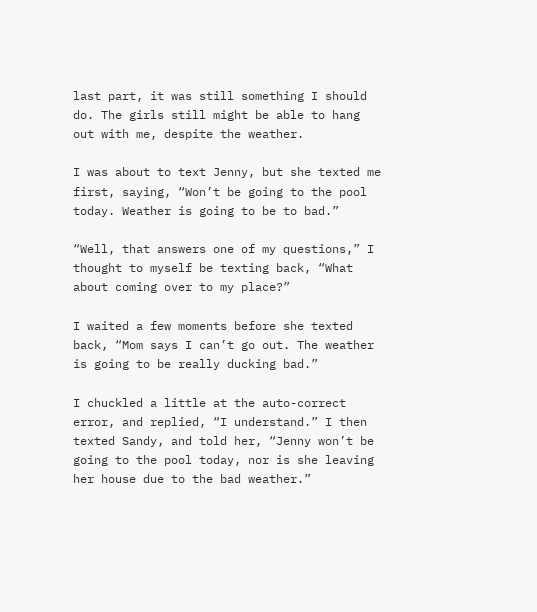last part, it was still something I should do. The girls still might be able to hang out with me, despite the weather.

I was about to text Jenny, but she texted me first, saying, “Won’t be going to the pool today. Weather is going to be to bad.”

“Well, that answers one of my questions,” I thought to myself be texting back, “What about coming over to my place?”

I waited a few moments before she texted back, “Mom says I can’t go out. The weather is going to be really ducking bad.”

I chuckled a little at the auto-correct error, and replied, “I understand.” I then texted Sandy, and told her, “Jenny won’t be going to the pool today, nor is she leaving her house due to the bad weather.”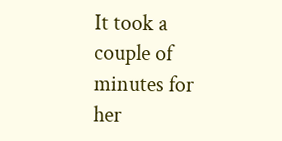It took a couple of minutes for her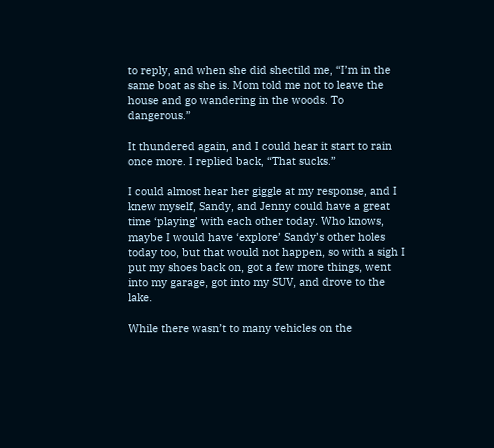to reply, and when she did shectild me, “I’m in the same boat as she is. Mom told me not to leave the house and go wandering in the woods. To dangerous.”

It thundered again, and I could hear it start to rain once more. I replied back, “That sucks.”

I could almost hear her giggle at my response, and I knew myself, Sandy, and Jenny could have a great time ‘playing’ with each other today. Who knows, maybe I would have ‘explore’ Sandy’s other holes today too, but that would not happen, so with a sigh I put my shoes back on, got a few more things, went into my garage, got into my SUV, and drove to the lake.

While there wasn’t to many vehicles on the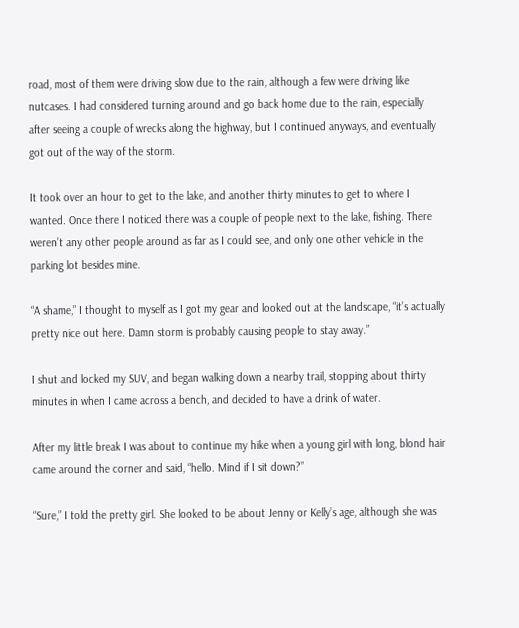road, most of them were driving slow due to the rain, although a few were driving like nutcases. I had considered turning around and go back home due to the rain, especially after seeing a couple of wrecks along the highway, but I continued anyways, and eventually got out of the way of the storm.

It took over an hour to get to the lake, and another thirty minutes to get to where I wanted. Once there I noticed there was a couple of people next to the lake, fishing. There weren’t any other people around as far as I could see, and only one other vehicle in the parking lot besides mine.

“A shame,” I thought to myself as I got my gear and looked out at the landscape, “it’s actually pretty nice out here. Damn storm is probably causing people to stay away.”

I shut and locked my SUV, and began walking down a nearby trail, stopping about thirty minutes in when I came across a bench, and decided to have a drink of water.

After my little break I was about to continue my hike when a young girl with long, blond hair came around the corner and said, “hello. Mind if I sit down?”

“Sure,” I told the pretty girl. She looked to be about Jenny or Kelly’s age, although she was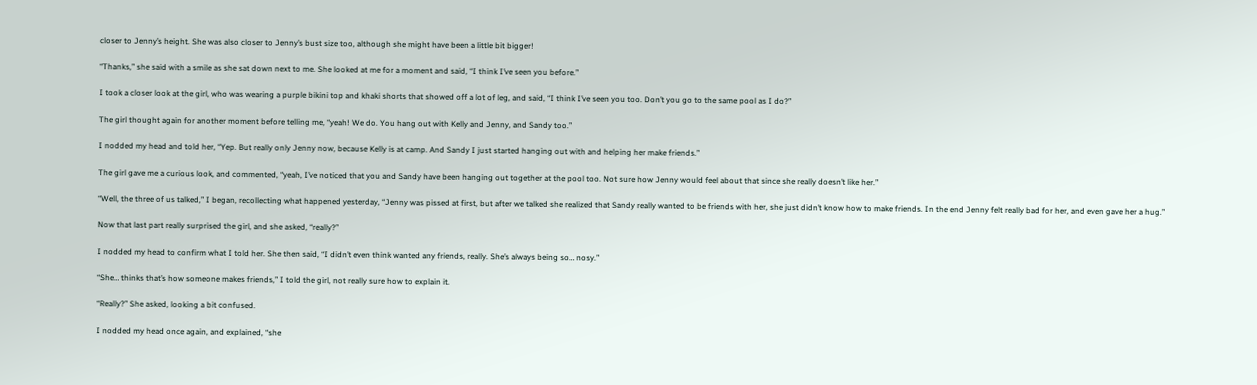closer to Jenny’s height. She was also closer to Jenny’s bust size too, although she might have been a little bit bigger!

“Thanks,” she said with a smile as she sat down next to me. She looked at me for a moment and said, “I think I’ve seen you before.”

I took a closer look at the girl, who was wearing a purple bikini top and khaki shorts that showed off a lot of leg, and said, “I think I’ve seen you too. Don’t you go to the same pool as I do?”

The girl thought again for another moment before telling me, “yeah! We do. You hang out with Kelly and Jenny, and Sandy too.”

I nodded my head and told her, “Yep. But really only Jenny now, because Kelly is at camp. And Sandy I just started hanging out with and helping her make friends.”

The girl gave me a curious look, and commented, “yeah, I’ve noticed that you and Sandy have been hanging out together at the pool too. Not sure how Jenny would feel about that since she really doesn’t like her.”

“Well, the three of us talked,” I began, recollecting what happened yesterday, “Jenny was pissed at first, but after we talked she realized that Sandy really wanted to be friends with her, she just didn’t know how to make friends. In the end Jenny felt really bad for her, and even gave her a hug.”

Now that last part really surprised the girl, and she asked, “really?”

I nodded my head to confirm what I told her. She then said, “I didn’t even think wanted any friends, really. She’s always being so… nosy.”

“She… thinks that’s how someone makes friends,” I told the girl, not really sure how to explain it.

“Really?” She asked, looking a bit confused.

I nodded my head once again, and explained, “she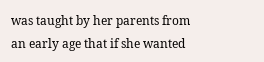was taught by her parents from an early age that if she wanted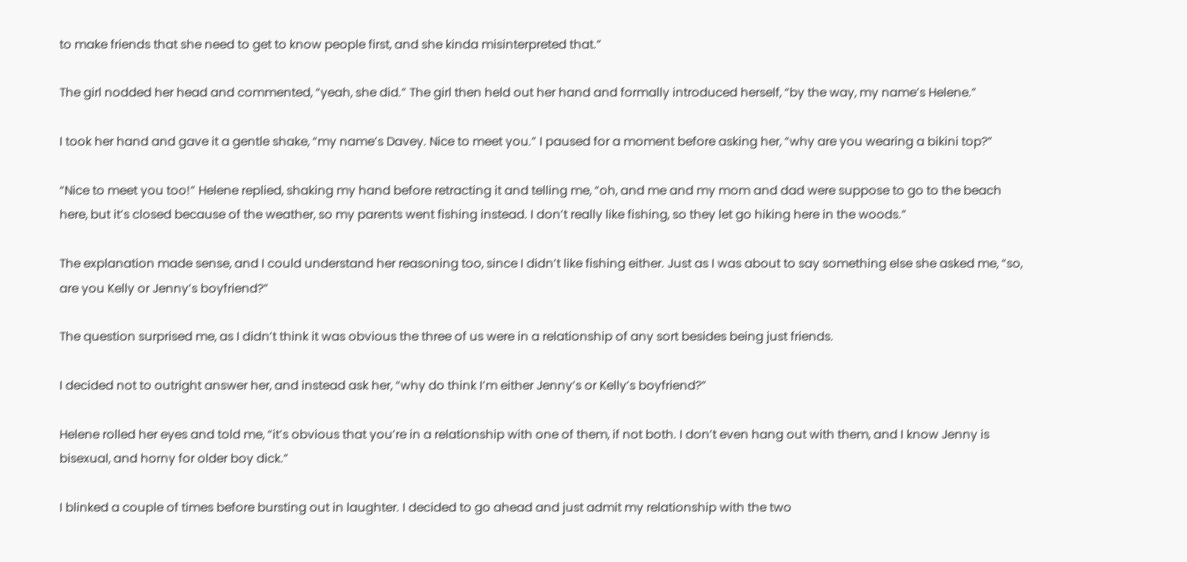to make friends that she need to get to know people first, and she kinda misinterpreted that.”

The girl nodded her head and commented, “yeah, she did.” The girl then held out her hand and formally introduced herself, “by the way, my name’s Helene.”

I took her hand and gave it a gentle shake, “my name’s Davey. Nice to meet you.” I paused for a moment before asking her, “why are you wearing a bikini top?”

“Nice to meet you too!” Helene replied, shaking my hand before retracting it and telling me, “oh, and me and my mom and dad were suppose to go to the beach here, but it’s closed because of the weather, so my parents went fishing instead. I don’t really like fishing, so they let go hiking here in the woods.”

The explanation made sense, and I could understand her reasoning too, since I didn’t like fishing either. Just as I was about to say something else she asked me, “so, are you Kelly or Jenny’s boyfriend?”

The question surprised me, as I didn’t think it was obvious the three of us were in a relationship of any sort besides being just friends.

I decided not to outright answer her, and instead ask her, “why do think I’m either Jenny’s or Kelly’s boyfriend?”

Helene rolled her eyes and told me, “it’s obvious that you’re in a relationship with one of them, if not both. I don’t even hang out with them, and I know Jenny is bisexual, and horny for older boy dick.”

I blinked a couple of times before bursting out in laughter. I decided to go ahead and just admit my relationship with the two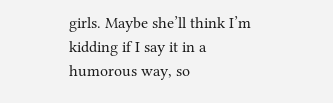girls. Maybe she’ll think I’m kidding if I say it in a humorous way, so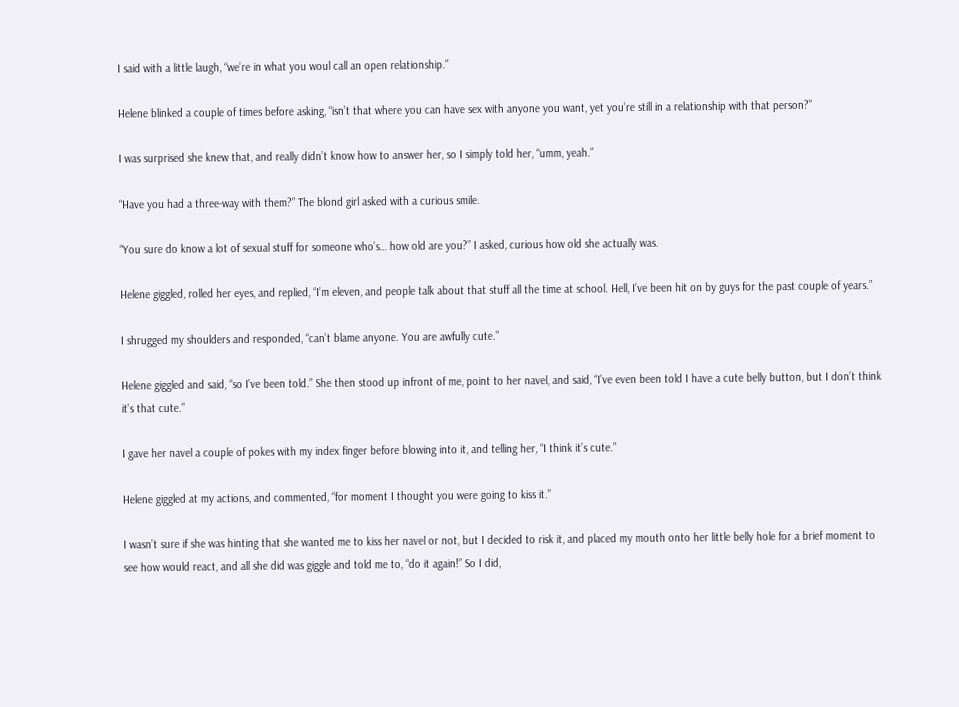I said with a little laugh, “we’re in what you woul call an open relationship.”

Helene blinked a couple of times before asking, “isn’t that where you can have sex with anyone you want, yet you’re still in a relationship with that person?”

I was surprised she knew that, and really didn’t know how to answer her, so I simply told her, “umm, yeah.”

“Have you had a three-way with them?” The blond girl asked with a curious smile.

“You sure do know a lot of sexual stuff for someone who’s… how old are you?” I asked, curious how old she actually was.

Helene giggled, rolled her eyes, and replied, “I’m eleven, and people talk about that stuff all the time at school. Hell, I’ve been hit on by guys for the past couple of years.”

I shrugged my shoulders and responded, “can’t blame anyone. You are awfully cute.”

Helene giggled and said, “so I’ve been told.” She then stood up infront of me, point to her navel, and said, “I’ve even been told I have a cute belly button, but I don’t think it’s that cute.”

I gave her navel a couple of pokes with my index finger before blowing into it, and telling her, “I think it’s cute.”

Helene giggled at my actions, and commented, “for moment I thought you were going to kiss it.”

I wasn’t sure if she was hinting that she wanted me to kiss her navel or not, but I decided to risk it, and placed my mouth onto her little belly hole for a brief moment to see how would react, and all she did was giggle and told me to, “do it again!” So I did,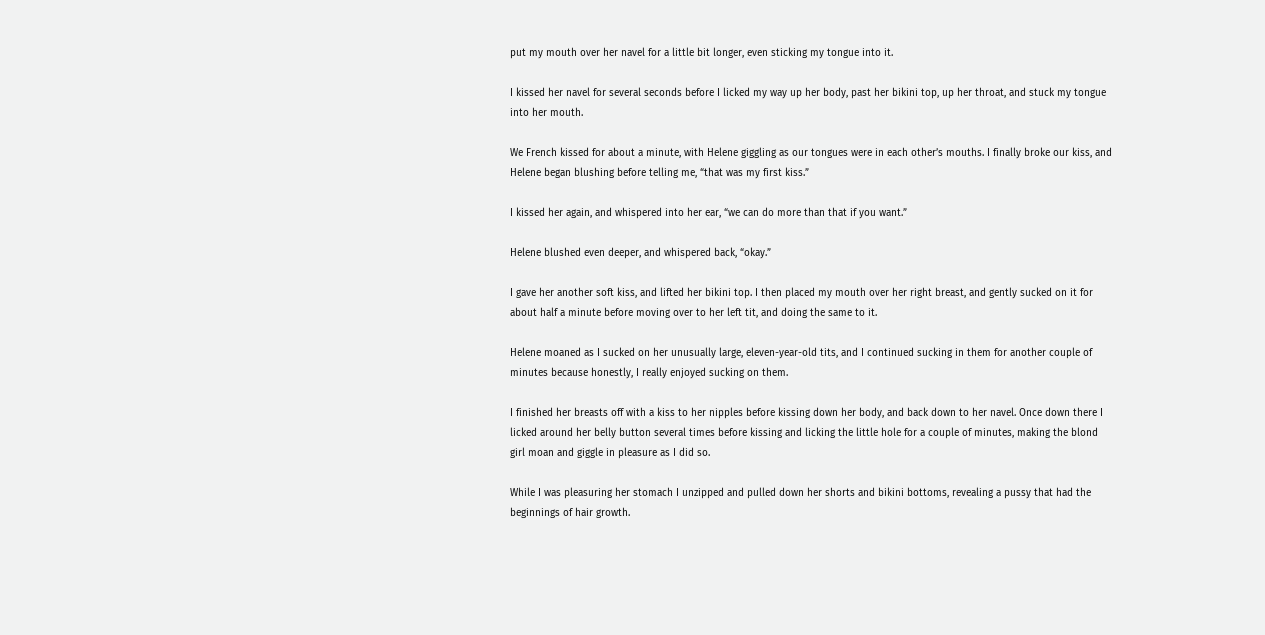put my mouth over her navel for a little bit longer, even sticking my tongue into it.

I kissed her navel for several seconds before I licked my way up her body, past her bikini top, up her throat, and stuck my tongue into her mouth.

We French kissed for about a minute, with Helene giggling as our tongues were in each other’s mouths. I finally broke our kiss, and Helene began blushing before telling me, “that was my first kiss.”

I kissed her again, and whispered into her ear, “we can do more than that if you want.”

Helene blushed even deeper, and whispered back, “okay.”

I gave her another soft kiss, and lifted her bikini top. I then placed my mouth over her right breast, and gently sucked on it for about half a minute before moving over to her left tit, and doing the same to it.

Helene moaned as I sucked on her unusually large, eleven-year-old tits, and I continued sucking in them for another couple of minutes because honestly, I really enjoyed sucking on them.

I finished her breasts off with a kiss to her nipples before kissing down her body, and back down to her navel. Once down there I licked around her belly button several times before kissing and licking the little hole for a couple of minutes, making the blond girl moan and giggle in pleasure as I did so.

While I was pleasuring her stomach I unzipped and pulled down her shorts and bikini bottoms, revealing a pussy that had the beginnings of hair growth.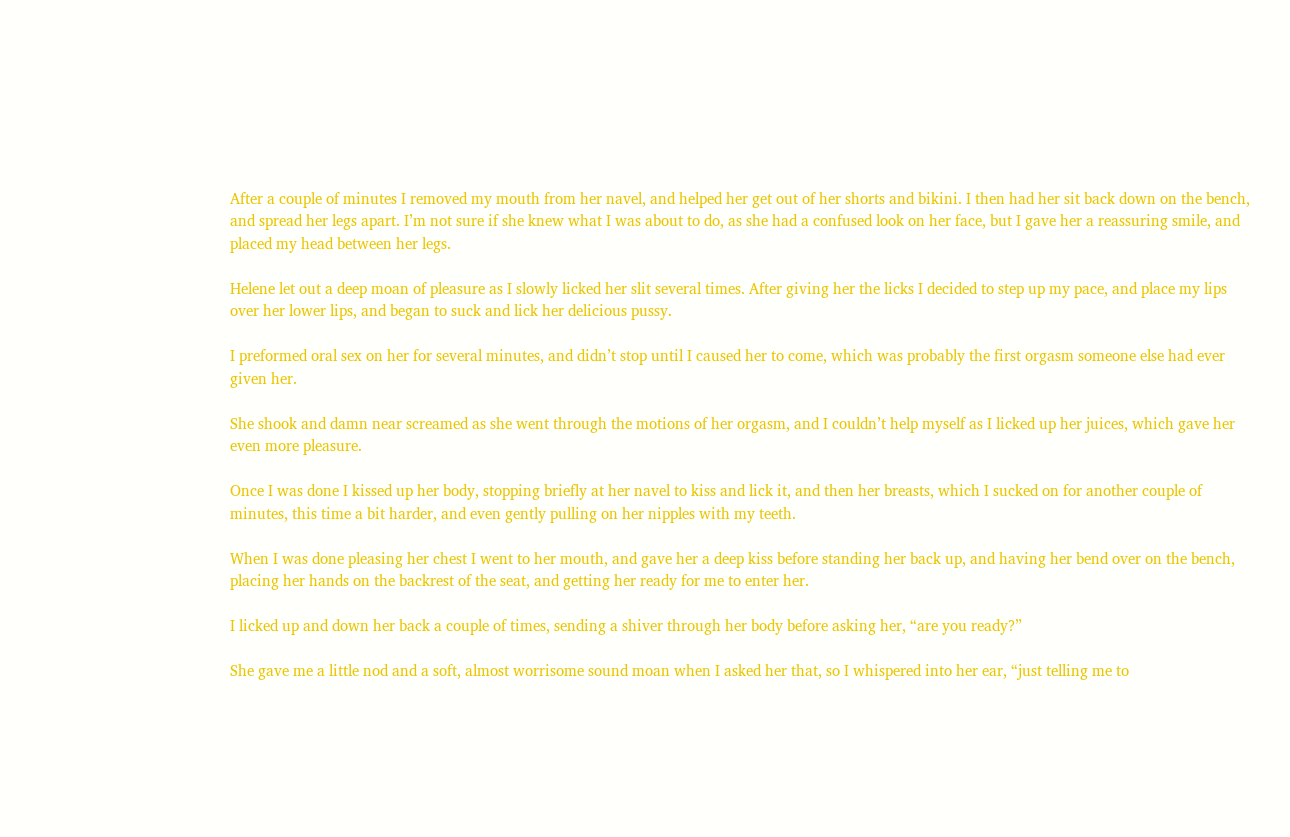After a couple of minutes I removed my mouth from her navel, and helped her get out of her shorts and bikini. I then had her sit back down on the bench, and spread her legs apart. I’m not sure if she knew what I was about to do, as she had a confused look on her face, but I gave her a reassuring smile, and placed my head between her legs.

Helene let out a deep moan of pleasure as I slowly licked her slit several times. After giving her the licks I decided to step up my pace, and place my lips over her lower lips, and began to suck and lick her delicious pussy.

I preformed oral sex on her for several minutes, and didn’t stop until I caused her to come, which was probably the first orgasm someone else had ever given her.

She shook and damn near screamed as she went through the motions of her orgasm, and I couldn’t help myself as I licked up her juices, which gave her even more pleasure.

Once I was done I kissed up her body, stopping briefly at her navel to kiss and lick it, and then her breasts, which I sucked on for another couple of minutes, this time a bit harder, and even gently pulling on her nipples with my teeth.

When I was done pleasing her chest I went to her mouth, and gave her a deep kiss before standing her back up, and having her bend over on the bench, placing her hands on the backrest of the seat, and getting her ready for me to enter her.

I licked up and down her back a couple of times, sending a shiver through her body before asking her, “are you ready?”

She gave me a little nod and a soft, almost worrisome sound moan when I asked her that, so I whispered into her ear, “just telling me to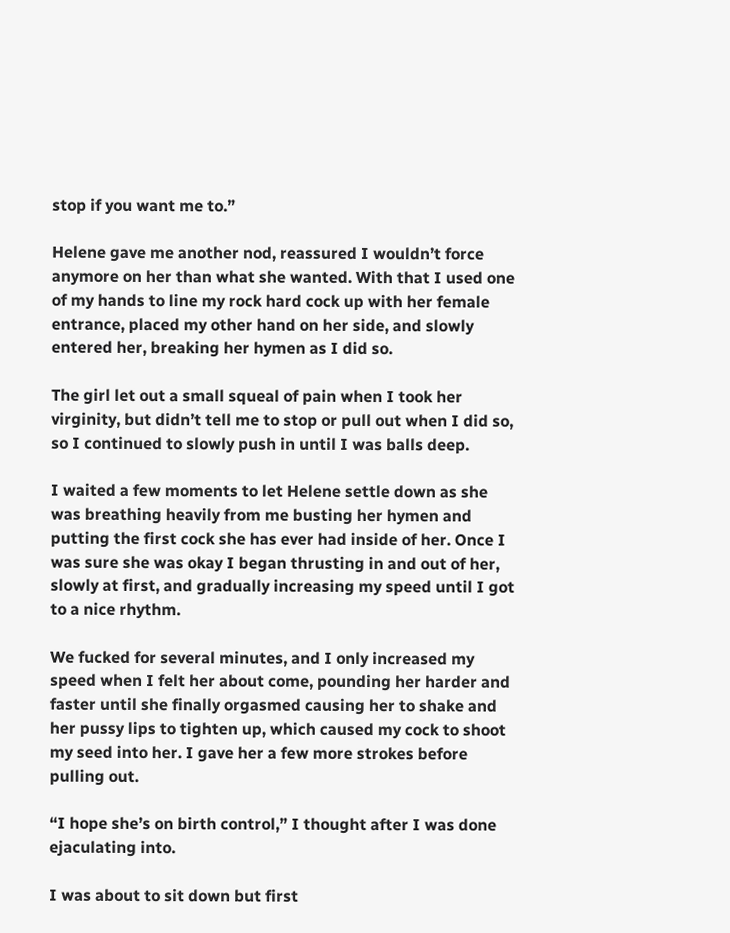stop if you want me to.”

Helene gave me another nod, reassured I wouldn’t force anymore on her than what she wanted. With that I used one of my hands to line my rock hard cock up with her female entrance, placed my other hand on her side, and slowly entered her, breaking her hymen as I did so.

The girl let out a small squeal of pain when I took her virginity, but didn’t tell me to stop or pull out when I did so, so I continued to slowly push in until I was balls deep.

I waited a few moments to let Helene settle down as she was breathing heavily from me busting her hymen and putting the first cock she has ever had inside of her. Once I was sure she was okay I began thrusting in and out of her, slowly at first, and gradually increasing my speed until I got to a nice rhythm.

We fucked for several minutes, and I only increased my speed when I felt her about come, pounding her harder and faster until she finally orgasmed causing her to shake and her pussy lips to tighten up, which caused my cock to shoot my seed into her. I gave her a few more strokes before pulling out.

“I hope she’s on birth control,” I thought after I was done ejaculating into.

I was about to sit down but first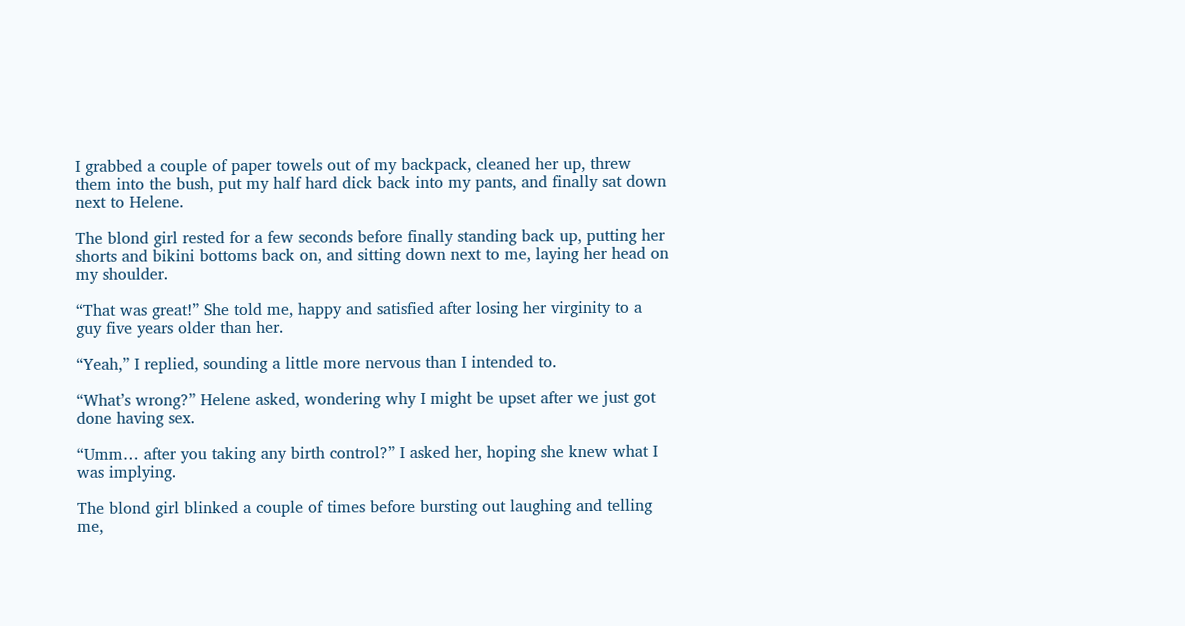I grabbed a couple of paper towels out of my backpack, cleaned her up, threw them into the bush, put my half hard dick back into my pants, and finally sat down next to Helene.

The blond girl rested for a few seconds before finally standing back up, putting her shorts and bikini bottoms back on, and sitting down next to me, laying her head on my shoulder.

“That was great!” She told me, happy and satisfied after losing her virginity to a guy five years older than her.

“Yeah,” I replied, sounding a little more nervous than I intended to.

“What’s wrong?” Helene asked, wondering why I might be upset after we just got done having sex.

“Umm… after you taking any birth control?” I asked her, hoping she knew what I was implying.

The blond girl blinked a couple of times before bursting out laughing and telling me,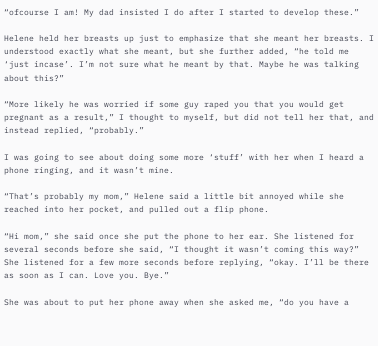“ofcourse I am! My dad insisted I do after I started to develop these.”

Helene held her breasts up just to emphasize that she meant her breasts. I understood exactly what she meant, but she further added, “he told me ‘just incase’. I’m not sure what he meant by that. Maybe he was talking about this?”

“More likely he was worried if some guy raped you that you would get pregnant as a result,” I thought to myself, but did not tell her that, and instead replied, “probably.”

I was going to see about doing some more ‘stuff’ with her when I heard a phone ringing, and it wasn’t mine.

“That’s probably my mom,” Helene said a little bit annoyed while she reached into her pocket, and pulled out a flip phone.

“Hi mom,” she said once she put the phone to her ear. She listened for several seconds before she said, “I thought it wasn’t coming this way?” She listened for a few more seconds before replying, “okay. I’ll be there as soon as I can. Love you. Bye.”

She was about to put her phone away when she asked me, “do you have a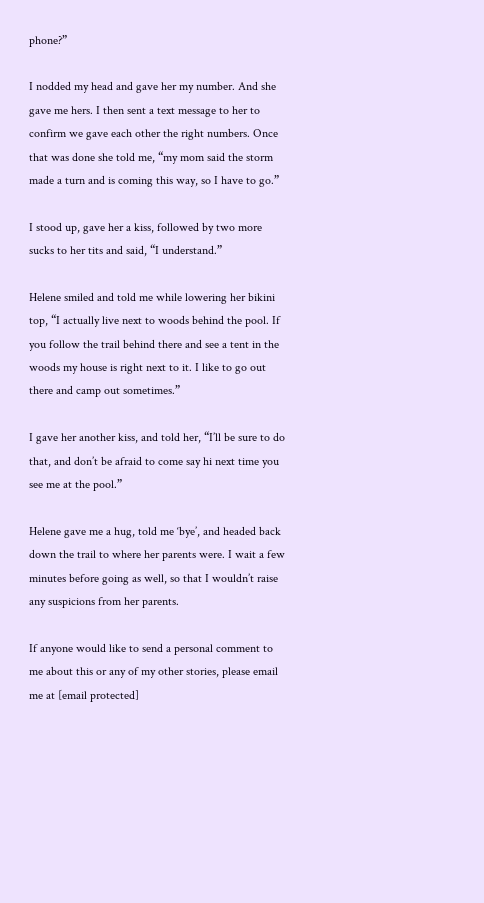phone?”

I nodded my head and gave her my number. And she gave me hers. I then sent a text message to her to confirm we gave each other the right numbers. Once that was done she told me, “my mom said the storm made a turn and is coming this way, so I have to go.”

I stood up, gave her a kiss, followed by two more sucks to her tits and said, “I understand.”

Helene smiled and told me while lowering her bikini top, “I actually live next to woods behind the pool. If you follow the trail behind there and see a tent in the woods my house is right next to it. I like to go out there and camp out sometimes.”

I gave her another kiss, and told her, “I’ll be sure to do that, and don’t be afraid to come say hi next time you see me at the pool.”

Helene gave me a hug, told me ‘bye’, and headed back down the trail to where her parents were. I wait a few minutes before going as well, so that I wouldn’t raise any suspicions from her parents.

If anyone would like to send a personal comment to me about this or any of my other stories, please email me at [email protected]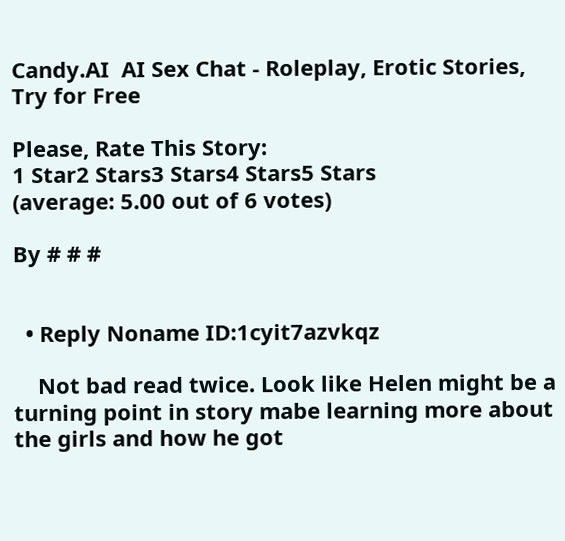Candy.AI  AI Sex Chat - Roleplay, Erotic Stories, Try for Free

Please, Rate This Story:
1 Star2 Stars3 Stars4 Stars5 Stars
(average: 5.00 out of 6 votes)

By # # #


  • Reply Noname ID:1cyit7azvkqz

    Not bad read twice. Look like Helen might be a turning point in story mabe learning more about the girls and how he got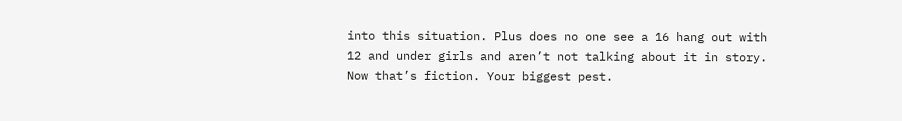into this situation. Plus does no one see a 16 hang out with 12 and under girls and aren’t not talking about it in story. Now that’s fiction. Your biggest pest.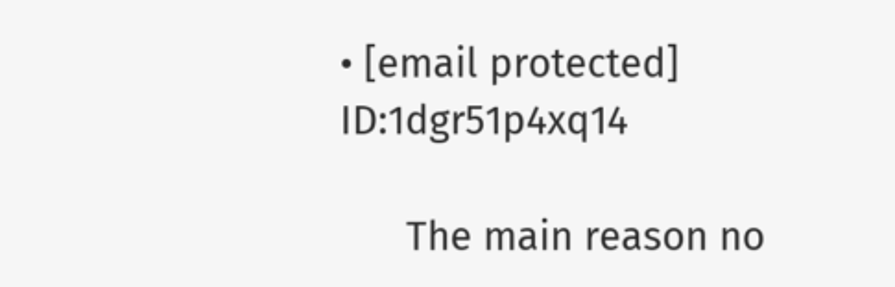• [email protected] ID:1dgr51p4xq14

      The main reason no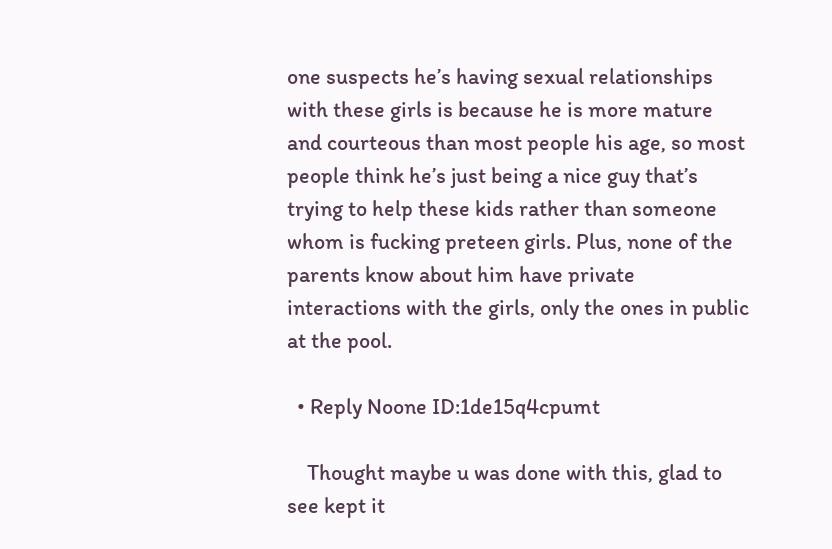one suspects he’s having sexual relationships with these girls is because he is more mature and courteous than most people his age, so most people think he’s just being a nice guy that’s trying to help these kids rather than someone whom is fucking preteen girls. Plus, none of the parents know about him have private interactions with the girls, only the ones in public at the pool.

  • Reply Noone ID:1de15q4cpumt

    Thought maybe u was done with this, glad to see kept it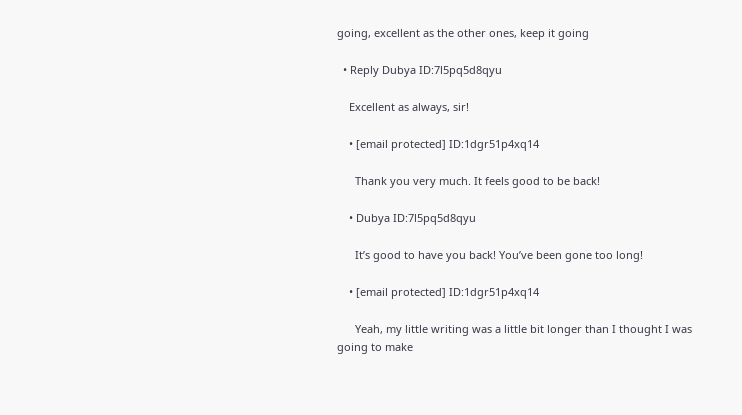going, excellent as the other ones, keep it going

  • Reply Dubya ID:7l5pq5d8qyu

    Excellent as always, sir!

    • [email protected] ID:1dgr51p4xq14

      Thank you very much. It feels good to be back!

    • Dubya ID:7l5pq5d8qyu

      It’s good to have you back! You’ve been gone too long!

    • [email protected] ID:1dgr51p4xq14

      Yeah, my little writing was a little bit longer than I thought I was going to make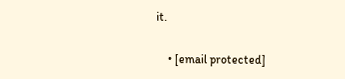it.

    • [email protected]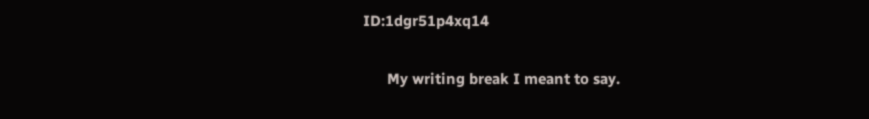ID:1dgr51p4xq14

      My writing break I meant to say.